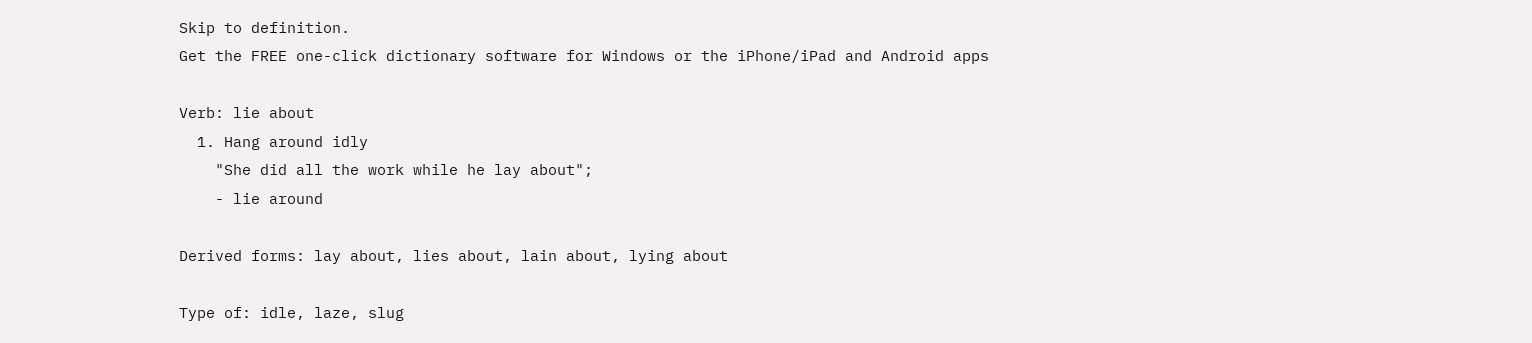Skip to definition.
Get the FREE one-click dictionary software for Windows or the iPhone/iPad and Android apps

Verb: lie about
  1. Hang around idly
    "She did all the work while he lay about";
    - lie around

Derived forms: lay about, lies about, lain about, lying about

Type of: idle, laze, slug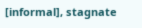[informal], stagnate